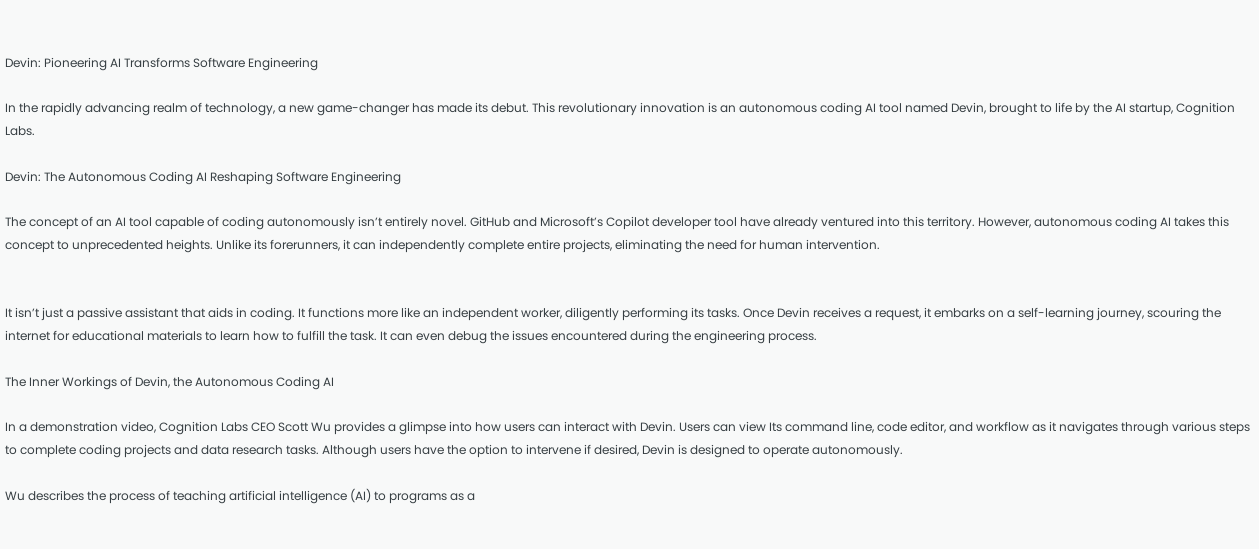Devin: Pioneering AI Transforms Software Engineering

In the rapidly advancing realm of technology, a new game-changer has made its debut. This revolutionary innovation is an autonomous coding AI tool named Devin, brought to life by the AI startup, Cognition Labs.

Devin: The Autonomous Coding AI Reshaping Software Engineering

The concept of an AI tool capable of coding autonomously isn’t entirely novel. GitHub and Microsoft’s Copilot developer tool have already ventured into this territory. However, autonomous coding AI takes this concept to unprecedented heights. Unlike its forerunners, it can independently complete entire projects, eliminating the need for human intervention.


It isn’t just a passive assistant that aids in coding. It functions more like an independent worker, diligently performing its tasks. Once Devin receives a request, it embarks on a self-learning journey, scouring the internet for educational materials to learn how to fulfill the task. It can even debug the issues encountered during the engineering process.

The Inner Workings of Devin, the Autonomous Coding AI

In a demonstration video, Cognition Labs CEO Scott Wu provides a glimpse into how users can interact with Devin. Users can view Its command line, code editor, and workflow as it navigates through various steps to complete coding projects and data research tasks. Although users have the option to intervene if desired, Devin is designed to operate autonomously.

Wu describes the process of teaching artificial intelligence (AI) to programs as a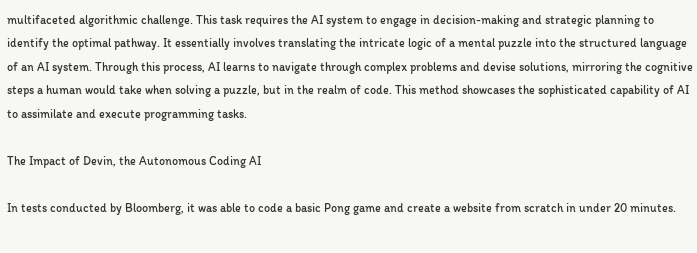multifaceted algorithmic challenge. This task requires the AI system to engage in decision-making and strategic planning to identify the optimal pathway. It essentially involves translating the intricate logic of a mental puzzle into the structured language of an AI system. Through this process, AI learns to navigate through complex problems and devise solutions, mirroring the cognitive steps a human would take when solving a puzzle, but in the realm of code. This method showcases the sophisticated capability of AI to assimilate and execute programming tasks.

The Impact of Devin, the Autonomous Coding AI

In tests conducted by Bloomberg, it was able to code a basic Pong game and create a website from scratch in under 20 minutes.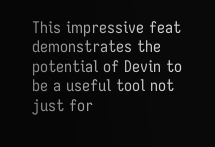This impressive feat demonstrates the potential of Devin to be a useful tool not just for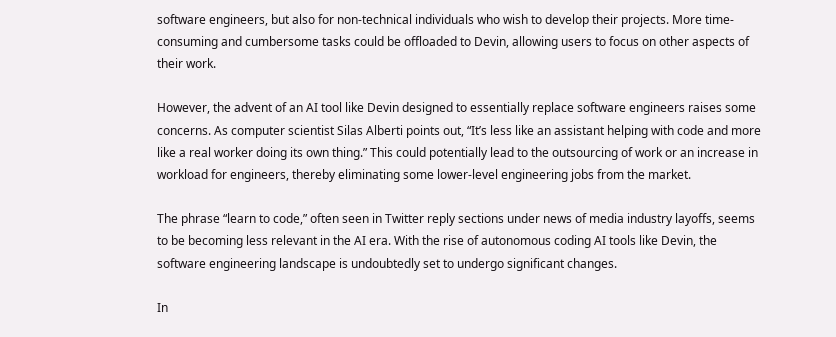software engineers, but also for non-technical individuals who wish to develop their projects. More time-consuming and cumbersome tasks could be offloaded to Devin, allowing users to focus on other aspects of their work.

However, the advent of an AI tool like Devin designed to essentially replace software engineers raises some concerns. As computer scientist Silas Alberti points out, “It’s less like an assistant helping with code and more like a real worker doing its own thing.” This could potentially lead to the outsourcing of work or an increase in workload for engineers, thereby eliminating some lower-level engineering jobs from the market.

The phrase “learn to code,” often seen in Twitter reply sections under news of media industry layoffs, seems to be becoming less relevant in the AI era. With the rise of autonomous coding AI tools like Devin, the software engineering landscape is undoubtedly set to undergo significant changes.

In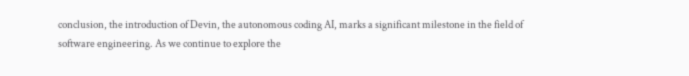conclusion, the introduction of Devin, the autonomous coding AI, marks a significant milestone in the field of software engineering. As we continue to explore the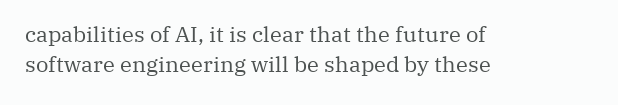capabilities of AI, it is clear that the future of software engineering will be shaped by these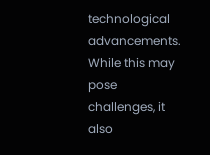technological advancements. While this may pose challenges, it also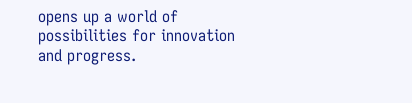opens up a world of possibilities for innovation and progress.